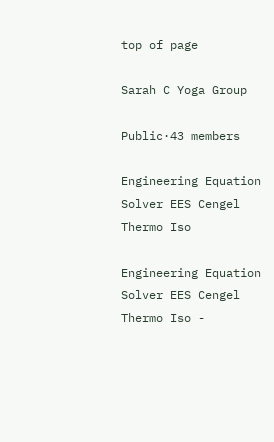top of page

Sarah C Yoga Group

Public·43 members

Engineering Equation Solver EES Cengel Thermo Iso

Engineering Equation Solver EES Cengel Thermo Iso -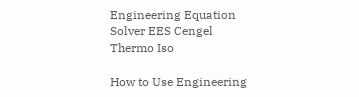Engineering Equation Solver EES Cengel Thermo Iso

How to Use Engineering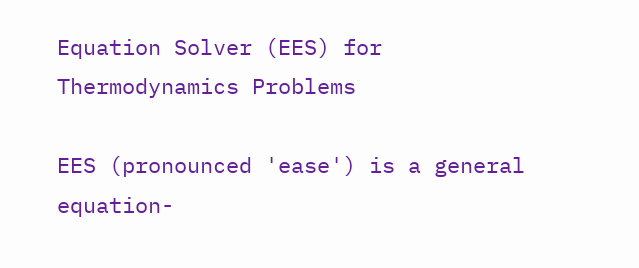Equation Solver (EES) for Thermodynamics Problems

EES (pronounced 'ease') is a general equation-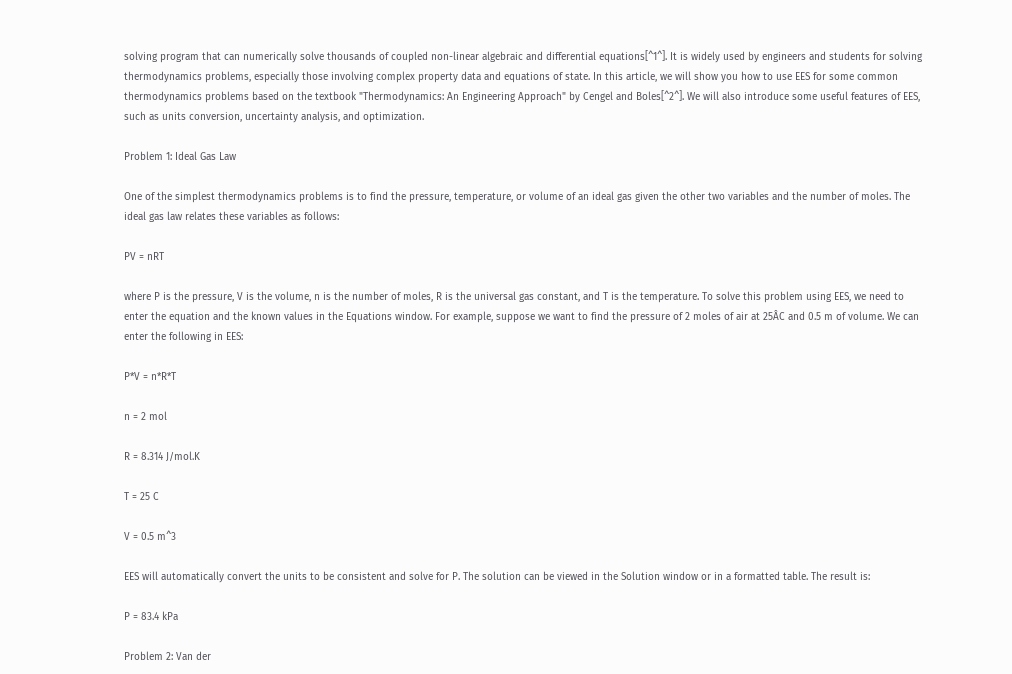solving program that can numerically solve thousands of coupled non-linear algebraic and differential equations[^1^]. It is widely used by engineers and students for solving thermodynamics problems, especially those involving complex property data and equations of state. In this article, we will show you how to use EES for some common thermodynamics problems based on the textbook "Thermodynamics: An Engineering Approach" by Cengel and Boles[^2^]. We will also introduce some useful features of EES, such as units conversion, uncertainty analysis, and optimization.

Problem 1: Ideal Gas Law

One of the simplest thermodynamics problems is to find the pressure, temperature, or volume of an ideal gas given the other two variables and the number of moles. The ideal gas law relates these variables as follows:

PV = nRT

where P is the pressure, V is the volume, n is the number of moles, R is the universal gas constant, and T is the temperature. To solve this problem using EES, we need to enter the equation and the known values in the Equations window. For example, suppose we want to find the pressure of 2 moles of air at 25ÂC and 0.5 m of volume. We can enter the following in EES:

P*V = n*R*T

n = 2 mol

R = 8.314 J/mol.K

T = 25 C

V = 0.5 m^3

EES will automatically convert the units to be consistent and solve for P. The solution can be viewed in the Solution window or in a formatted table. The result is:

P = 83.4 kPa

Problem 2: Van der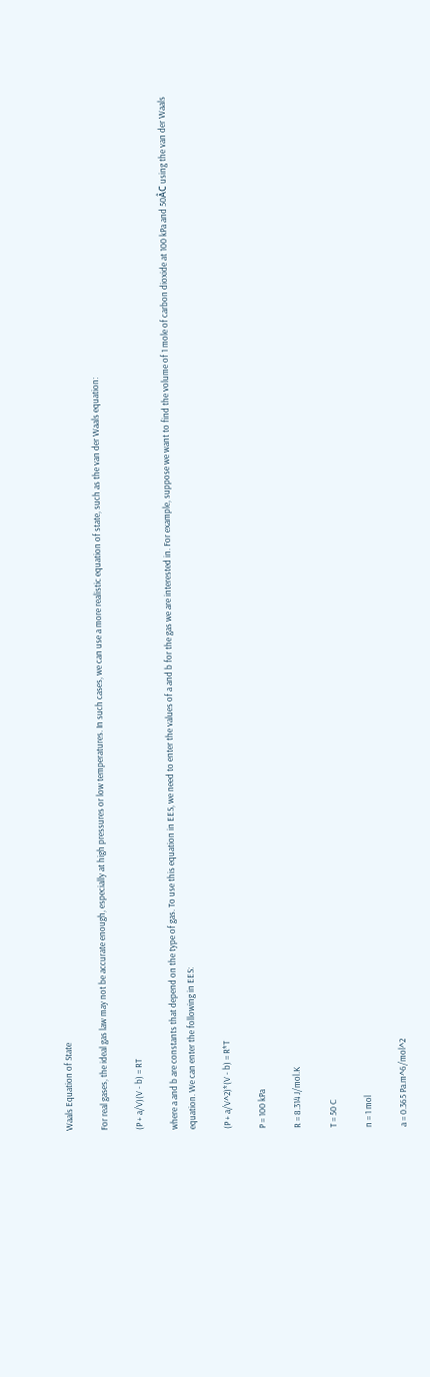Waals Equation of State

For real gases, the ideal gas law may not be accurate enough, especially at high pressures or low temperatures. In such cases, we can use a more realistic equation of state, such as the van der Waals equation:

(P + a/V)(V - b) = RT

where a and b are constants that depend on the type of gas. To use this equation in EES, we need to enter the values of a and b for the gas we are interested in. For example, suppose we want to find the volume of 1 mole of carbon dioxide at 100 kPa and 50ÂC using the van der Waals equation. We can enter the following in EES:

(P + a/V^2)*(V - b) = R*T

P = 100 kPa

R = 8.314 J/mol.K

T = 50 C

n = 1 mol

a = 0.365 Pa.m^6/mol^2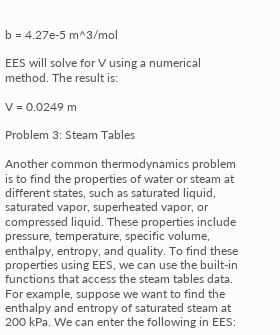b = 4.27e-5 m^3/mol

EES will solve for V using a numerical method. The result is:

V = 0.0249 m

Problem 3: Steam Tables

Another common thermodynamics problem is to find the properties of water or steam at different states, such as saturated liquid, saturated vapor, superheated vapor, or compressed liquid. These properties include pressure, temperature, specific volume, enthalpy, entropy, and quality. To find these properties using EES, we can use the built-in functions that access the steam tables data. For example, suppose we want to find the enthalpy and entropy of saturated steam at 200 kPa. We can enter the following in EES: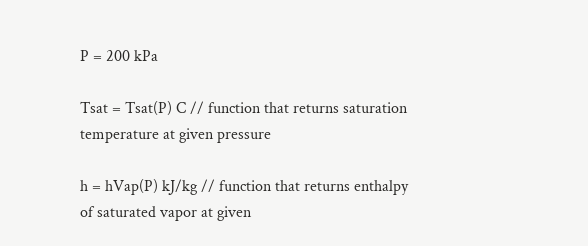P = 200 kPa

Tsat = Tsat(P) C // function that returns saturation temperature at given pressure

h = hVap(P) kJ/kg // function that returns enthalpy of saturated vapor at given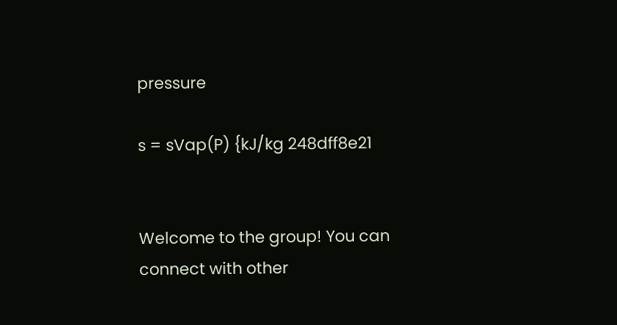pressure

s = sVap(P) {kJ/kg 248dff8e21


Welcome to the group! You can connect with other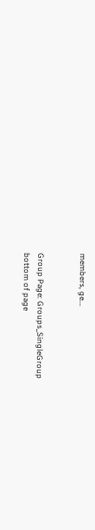members, ge...


Group Page: Groups_SingleGroup
bottom of page